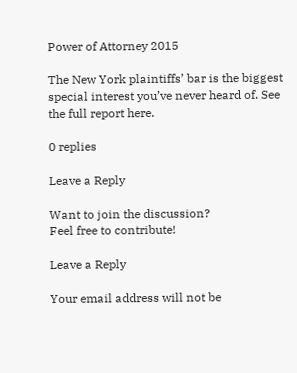Power of Attorney 2015

The New York plaintiffs’ bar is the biggest special interest you’ve never heard of. See the full report here.

0 replies

Leave a Reply

Want to join the discussion?
Feel free to contribute!

Leave a Reply

Your email address will not be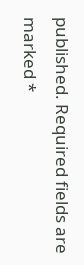published. Required fields are marked *